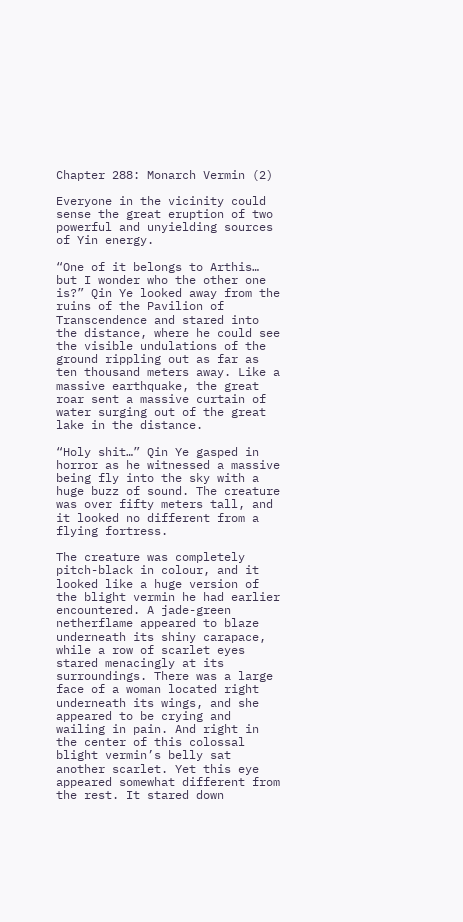Chapter 288: Monarch Vermin (2)

Everyone in the vicinity could sense the great eruption of two powerful and unyielding sources of Yin energy.

“One of it belongs to Arthis… but I wonder who the other one is?” Qin Ye looked away from the ruins of the Pavilion of Transcendence and stared into the distance, where he could see the visible undulations of the ground rippling out as far as ten thousand meters away. Like a massive earthquake, the great roar sent a massive curtain of water surging out of the great lake in the distance.

“Holy shit…” Qin Ye gasped in horror as he witnessed a massive being fly into the sky with a huge buzz of sound. The creature was over fifty meters tall, and it looked no different from a flying fortress.

The creature was completely pitch-black in colour, and it looked like a huge version of the blight vermin he had earlier encountered. A jade-green netherflame appeared to blaze underneath its shiny carapace, while a row of scarlet eyes stared menacingly at its surroundings. There was a large face of a woman located right underneath its wings, and she appeared to be crying and wailing in pain. And right in the center of this colossal blight vermin’s belly sat another scarlet. Yet this eye appeared somewhat different from the rest. It stared down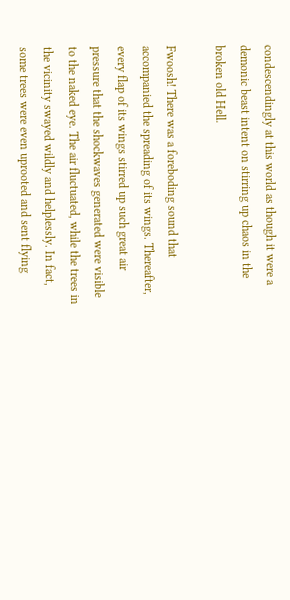condescendingly at this world as though it were a demonic beast intent on stirring up chaos in the broken old Hell.

Fwoosh! There was a foreboding sound that accompanied the spreading of its wings. Thereafter, every flap of its wings stirred up such great air pressure that the shockwaves generated were visible to the naked eye. The air fluctuated, while the trees in the vicinity swayed wildly and helplessly. In fact, some trees were even uprooted and sent flying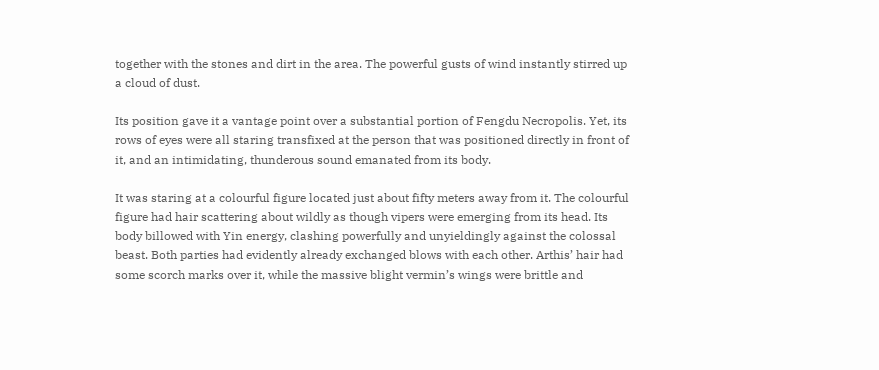together with the stones and dirt in the area. The powerful gusts of wind instantly stirred up a cloud of dust.

Its position gave it a vantage point over a substantial portion of Fengdu Necropolis. Yet, its rows of eyes were all staring transfixed at the person that was positioned directly in front of it, and an intimidating, thunderous sound emanated from its body.

It was staring at a colourful figure located just about fifty meters away from it. The colourful figure had hair scattering about wildly as though vipers were emerging from its head. Its body billowed with Yin energy, clashing powerfully and unyieldingly against the colossal beast. Both parties had evidently already exchanged blows with each other. Arthis’ hair had some scorch marks over it, while the massive blight vermin’s wings were brittle and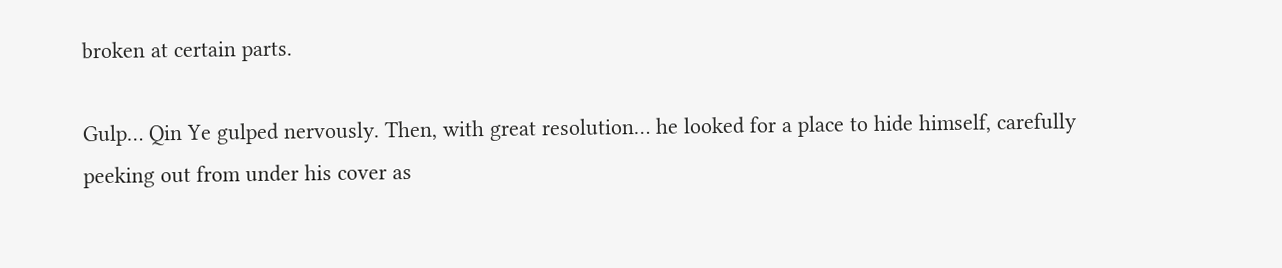broken at certain parts.

Gulp… Qin Ye gulped nervously. Then, with great resolution… he looked for a place to hide himself, carefully peeking out from under his cover as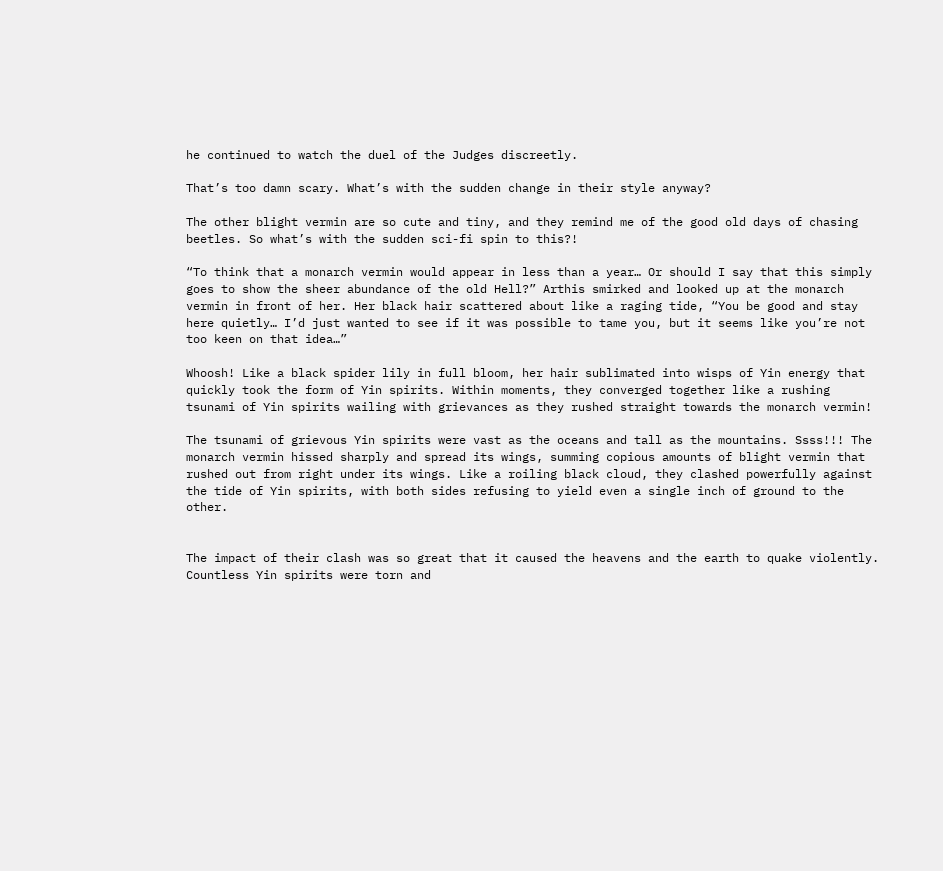he continued to watch the duel of the Judges discreetly.

That’s too damn scary. What’s with the sudden change in their style anyway?

The other blight vermin are so cute and tiny, and they remind me of the good old days of chasing beetles. So what’s with the sudden sci-fi spin to this?!

“To think that a monarch vermin would appear in less than a year… Or should I say that this simply goes to show the sheer abundance of the old Hell?” Arthis smirked and looked up at the monarch vermin in front of her. Her black hair scattered about like a raging tide, “You be good and stay here quietly… I’d just wanted to see if it was possible to tame you, but it seems like you’re not too keen on that idea…”

Whoosh! Like a black spider lily in full bloom, her hair sublimated into wisps of Yin energy that quickly took the form of Yin spirits. Within moments, they converged together like a rushing tsunami of Yin spirits wailing with grievances as they rushed straight towards the monarch vermin!

The tsunami of grievous Yin spirits were vast as the oceans and tall as the mountains. Ssss!!! The monarch vermin hissed sharply and spread its wings, summing copious amounts of blight vermin that rushed out from right under its wings. Like a roiling black cloud, they clashed powerfully against the tide of Yin spirits, with both sides refusing to yield even a single inch of ground to the other.


The impact of their clash was so great that it caused the heavens and the earth to quake violently. Countless Yin spirits were torn and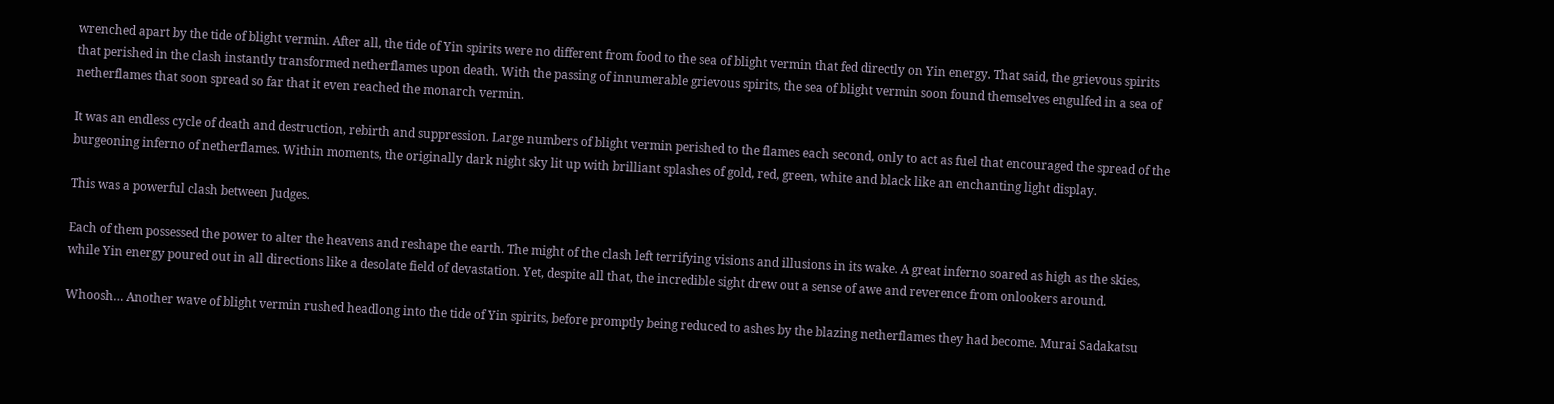wrenched apart by the tide of blight vermin. After all, the tide of Yin spirits were no different from food to the sea of blight vermin that fed directly on Yin energy. That said, the grievous spirits that perished in the clash instantly transformed netherflames upon death. With the passing of innumerable grievous spirits, the sea of blight vermin soon found themselves engulfed in a sea of netherflames that soon spread so far that it even reached the monarch vermin.

It was an endless cycle of death and destruction, rebirth and suppression. Large numbers of blight vermin perished to the flames each second, only to act as fuel that encouraged the spread of the burgeoning inferno of netherflames. Within moments, the originally dark night sky lit up with brilliant splashes of gold, red, green, white and black like an enchanting light display.

This was a powerful clash between Judges.

Each of them possessed the power to alter the heavens and reshape the earth. The might of the clash left terrifying visions and illusions in its wake. A great inferno soared as high as the skies, while Yin energy poured out in all directions like a desolate field of devastation. Yet, despite all that, the incredible sight drew out a sense of awe and reverence from onlookers around.

Whoosh… Another wave of blight vermin rushed headlong into the tide of Yin spirits, before promptly being reduced to ashes by the blazing netherflames they had become. Murai Sadakatsu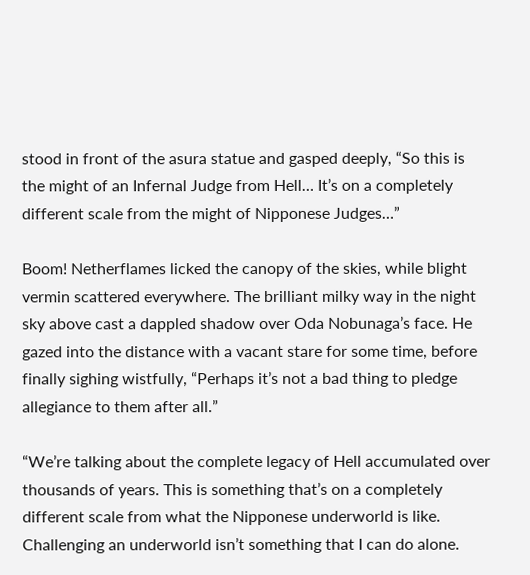stood in front of the asura statue and gasped deeply, “So this is the might of an Infernal Judge from Hell… It’s on a completely different scale from the might of Nipponese Judges…”

Boom! Netherflames licked the canopy of the skies, while blight vermin scattered everywhere. The brilliant milky way in the night sky above cast a dappled shadow over Oda Nobunaga’s face. He gazed into the distance with a vacant stare for some time, before finally sighing wistfully, “Perhaps it’s not a bad thing to pledge allegiance to them after all.”

“We’re talking about the complete legacy of Hell accumulated over thousands of years. This is something that’s on a completely different scale from what the Nipponese underworld is like. Challenging an underworld isn’t something that I can do alone.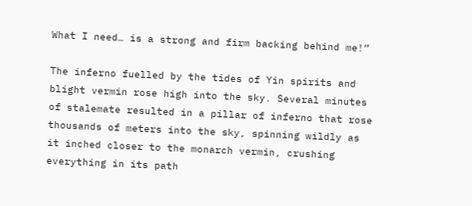What I need… is a strong and firm backing behind me!”

The inferno fuelled by the tides of Yin spirits and blight vermin rose high into the sky. Several minutes of stalemate resulted in a pillar of inferno that rose thousands of meters into the sky, spinning wildly as it inched closer to the monarch vermin, crushing everything in its path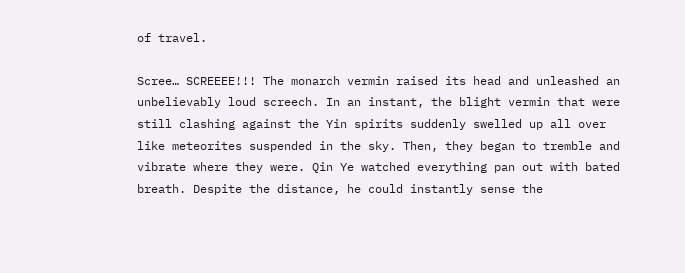of travel.

Scree… SCREEEE!!! The monarch vermin raised its head and unleashed an unbelievably loud screech. In an instant, the blight vermin that were still clashing against the Yin spirits suddenly swelled up all over like meteorites suspended in the sky. Then, they began to tremble and vibrate where they were. Qin Ye watched everything pan out with bated breath. Despite the distance, he could instantly sense the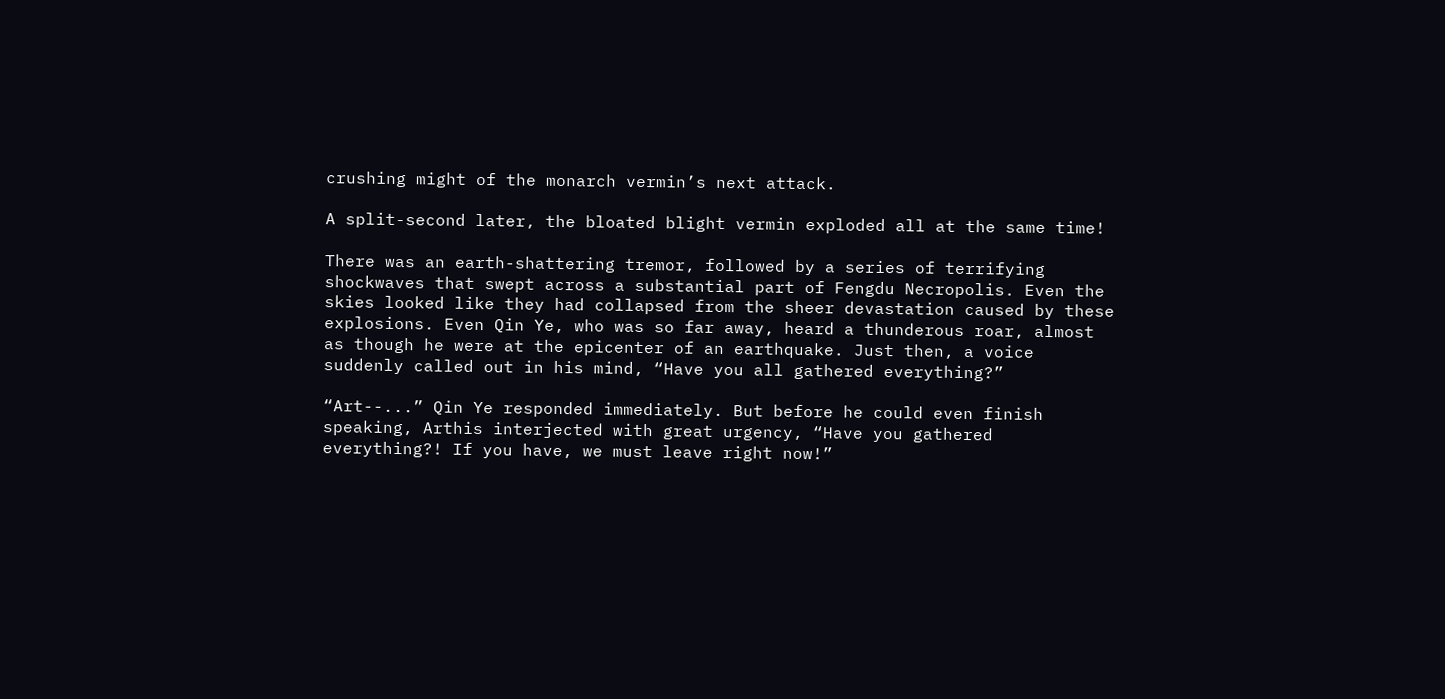crushing might of the monarch vermin’s next attack.

A split-second later, the bloated blight vermin exploded all at the same time!

There was an earth-shattering tremor, followed by a series of terrifying shockwaves that swept across a substantial part of Fengdu Necropolis. Even the skies looked like they had collapsed from the sheer devastation caused by these explosions. Even Qin Ye, who was so far away, heard a thunderous roar, almost as though he were at the epicenter of an earthquake. Just then, a voice suddenly called out in his mind, “Have you all gathered everything?”

“Art--...” Qin Ye responded immediately. But before he could even finish speaking, Arthis interjected with great urgency, “Have you gathered everything?! If you have, we must leave right now!”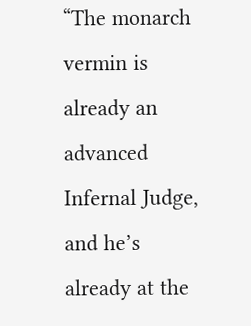“The monarch vermin is already an advanced Infernal Judge, and he’s already at the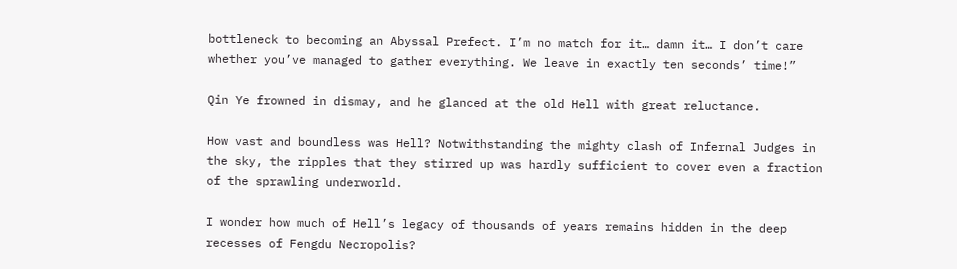bottleneck to becoming an Abyssal Prefect. I’m no match for it… damn it… I don’t care whether you’ve managed to gather everything. We leave in exactly ten seconds’ time!”

Qin Ye frowned in dismay, and he glanced at the old Hell with great reluctance.

How vast and boundless was Hell? Notwithstanding the mighty clash of Infernal Judges in the sky, the ripples that they stirred up was hardly sufficient to cover even a fraction of the sprawling underworld.

I wonder how much of Hell’s legacy of thousands of years remains hidden in the deep recesses of Fengdu Necropolis?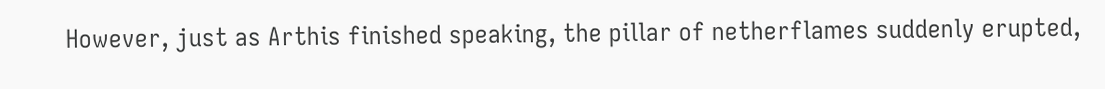However, just as Arthis finished speaking, the pillar of netherflames suddenly erupted,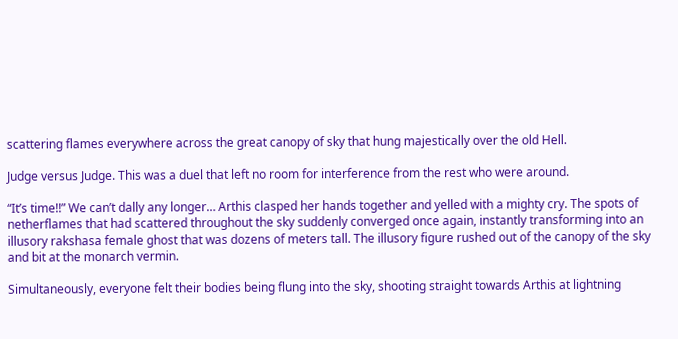scattering flames everywhere across the great canopy of sky that hung majestically over the old Hell.

Judge versus Judge. This was a duel that left no room for interference from the rest who were around.

“It’s time!!” We can’t dally any longer… Arthis clasped her hands together and yelled with a mighty cry. The spots of netherflames that had scattered throughout the sky suddenly converged once again, instantly transforming into an illusory rakshasa female ghost that was dozens of meters tall. The illusory figure rushed out of the canopy of the sky and bit at the monarch vermin.

Simultaneously, everyone felt their bodies being flung into the sky, shooting straight towards Arthis at lightning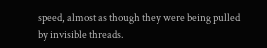speed, almost as though they were being pulled by invisible threads.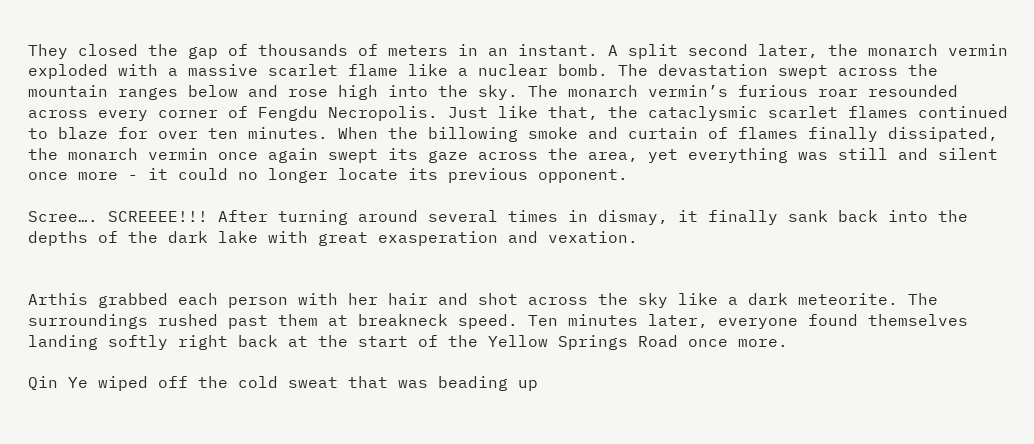They closed the gap of thousands of meters in an instant. A split second later, the monarch vermin exploded with a massive scarlet flame like a nuclear bomb. The devastation swept across the mountain ranges below and rose high into the sky. The monarch vermin’s furious roar resounded across every corner of Fengdu Necropolis. Just like that, the cataclysmic scarlet flames continued to blaze for over ten minutes. When the billowing smoke and curtain of flames finally dissipated, the monarch vermin once again swept its gaze across the area, yet everything was still and silent once more - it could no longer locate its previous opponent.

Scree…. SCREEEE!!! After turning around several times in dismay, it finally sank back into the depths of the dark lake with great exasperation and vexation.


Arthis grabbed each person with her hair and shot across the sky like a dark meteorite. The surroundings rushed past them at breakneck speed. Ten minutes later, everyone found themselves landing softly right back at the start of the Yellow Springs Road once more.

Qin Ye wiped off the cold sweat that was beading up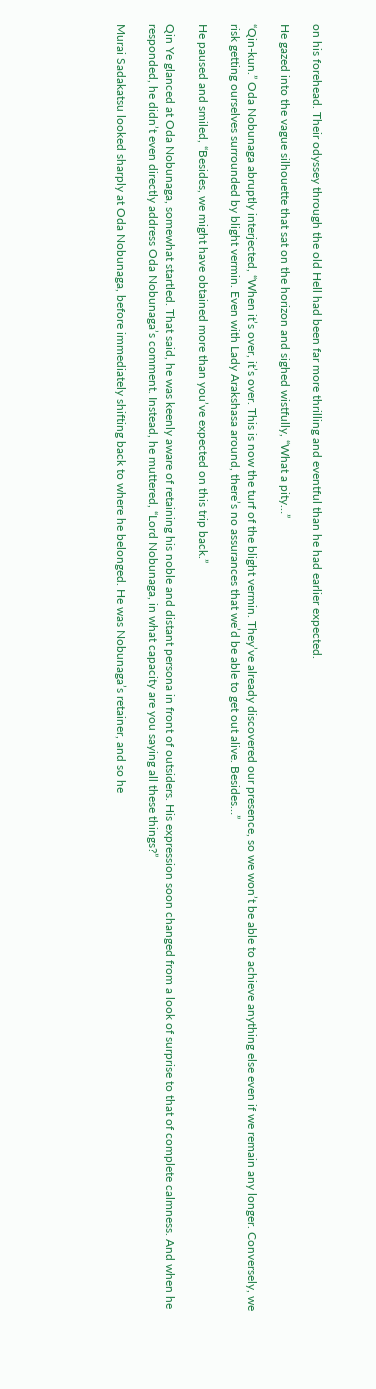on his forehead. Their odyssey through the old Hell had been far more thrilling and eventful than he had earlier expected.

He gazed into the vague silhouette that sat on the horizon and sighed wistfully, “What a pity…”

“Qin-kun.” Oda Nobunaga abruptly interjected, “When it’s over, it’s over. This is now the turf of the blight vermin. They’ve already discovered our presence, so we won’t be able to achieve anything else even if we remain any longer. Conversely, we risk getting ourselves surrounded by blight vermin. Even with Lady Arakshasa around, there’s no assurances that we’d be able to get out alive. Besides…”

He paused and smiled, “Besides, we might have obtained more than you’ve expected on this trip back.”

Qin Ye glanced at Oda Nobunaga, somewhat startled. That said, he was keenly aware of retaining his noble and distant persona in front of outsiders. His expression soon changed from a look of surprise to that of complete calmness. And when he responded, he didn’t even directly address Oda Nobunaga’s comment. Instead, he muttered, “Lord Nobunaga, in what capacity are you saying all these things?”

Murai Sadakatsu looked sharply at Oda Nobunaga, before immediately shifting back to where he belonged. He was Nobunaga’s retainer, and so he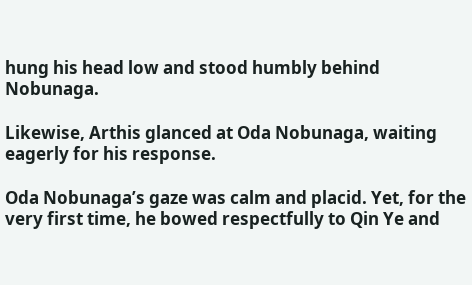hung his head low and stood humbly behind Nobunaga.

Likewise, Arthis glanced at Oda Nobunaga, waiting eagerly for his response.

Oda Nobunaga’s gaze was calm and placid. Yet, for the very first time, he bowed respectfully to Qin Ye and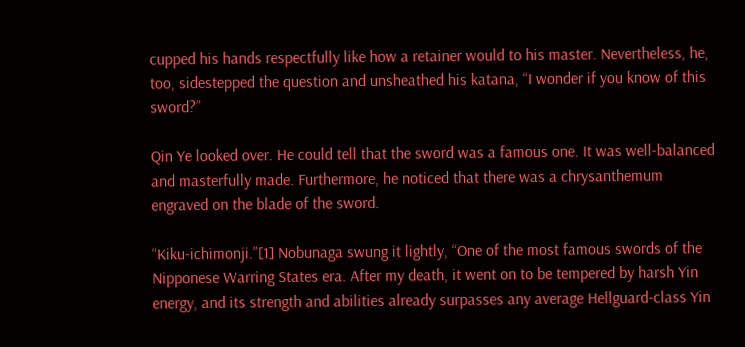cupped his hands respectfully like how a retainer would to his master. Nevertheless, he, too, sidestepped the question and unsheathed his katana, “I wonder if you know of this sword?”

Qin Ye looked over. He could tell that the sword was a famous one. It was well-balanced and masterfully made. Furthermore, he noticed that there was a chrysanthemum engraved on the blade of the sword.

“Kiku-ichimonji.”[1] Nobunaga swung it lightly, “One of the most famous swords of the Nipponese Warring States era. After my death, it went on to be tempered by harsh Yin energy, and its strength and abilities already surpasses any average Hellguard-class Yin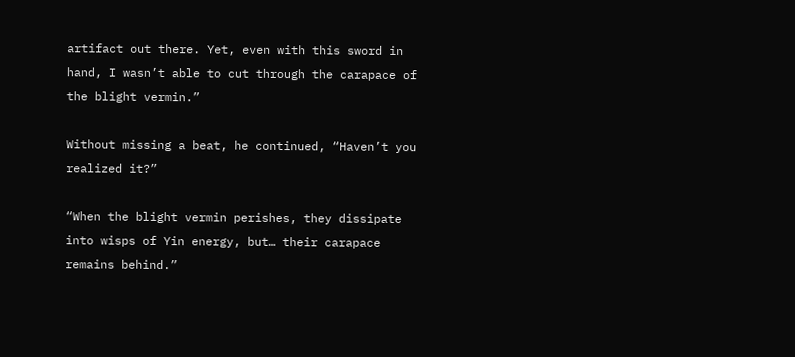artifact out there. Yet, even with this sword in hand, I wasn’t able to cut through the carapace of the blight vermin.”

Without missing a beat, he continued, “Haven’t you realized it?”

“When the blight vermin perishes, they dissipate into wisps of Yin energy, but… their carapace remains behind.”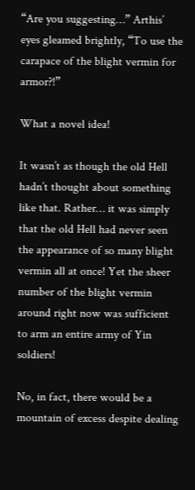“Are you suggesting…” Arthis’ eyes gleamed brightly, “To use the carapace of the blight vermin for armor?!”

What a novel idea!

It wasn’t as though the old Hell hadn’t thought about something like that. Rather… it was simply that the old Hell had never seen the appearance of so many blight vermin all at once! Yet the sheer number of the blight vermin around right now was sufficient to arm an entire army of Yin soldiers!

No, in fact, there would be a mountain of excess despite dealing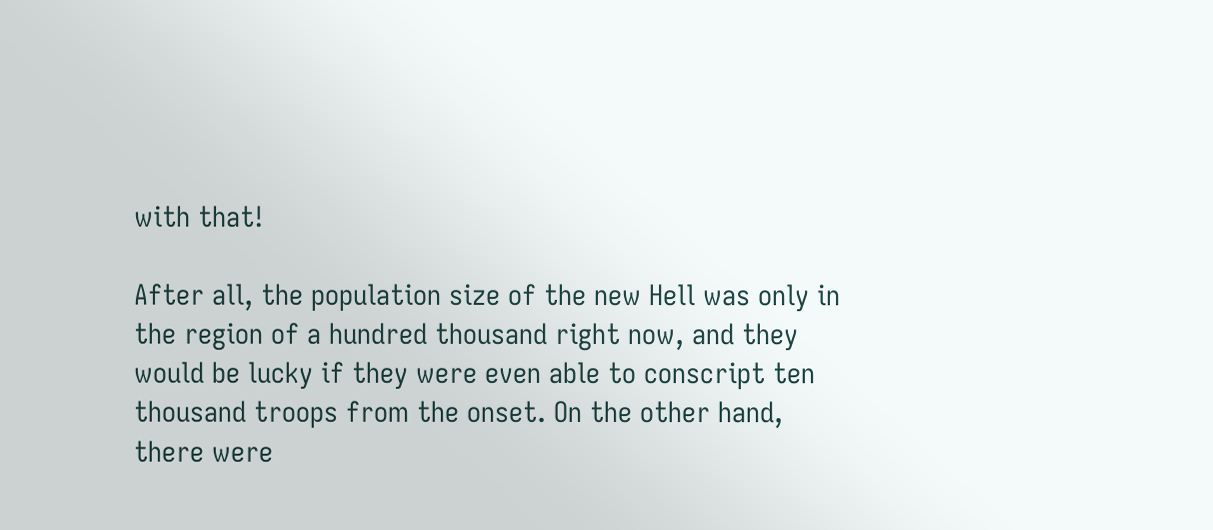with that!

After all, the population size of the new Hell was only in the region of a hundred thousand right now, and they would be lucky if they were even able to conscript ten thousand troops from the onset. On the other hand, there were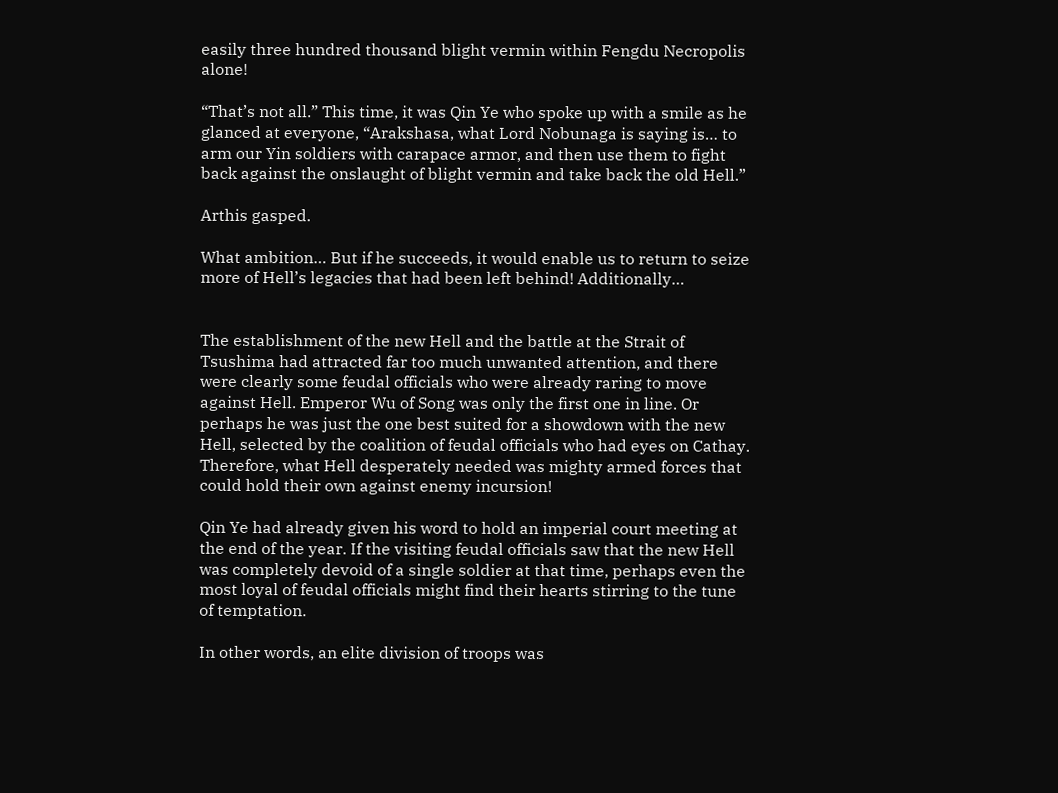easily three hundred thousand blight vermin within Fengdu Necropolis alone!

“That’s not all.” This time, it was Qin Ye who spoke up with a smile as he glanced at everyone, “Arakshasa, what Lord Nobunaga is saying is… to arm our Yin soldiers with carapace armor, and then use them to fight back against the onslaught of blight vermin and take back the old Hell.”

Arthis gasped.

What ambition… But if he succeeds, it would enable us to return to seize more of Hell’s legacies that had been left behind! Additionally…


The establishment of the new Hell and the battle at the Strait of Tsushima had attracted far too much unwanted attention, and there were clearly some feudal officials who were already raring to move against Hell. Emperor Wu of Song was only the first one in line. Or perhaps he was just the one best suited for a showdown with the new Hell, selected by the coalition of feudal officials who had eyes on Cathay. Therefore, what Hell desperately needed was mighty armed forces that could hold their own against enemy incursion!

Qin Ye had already given his word to hold an imperial court meeting at the end of the year. If the visiting feudal officials saw that the new Hell was completely devoid of a single soldier at that time, perhaps even the most loyal of feudal officials might find their hearts stirring to the tune of temptation.

In other words, an elite division of troops was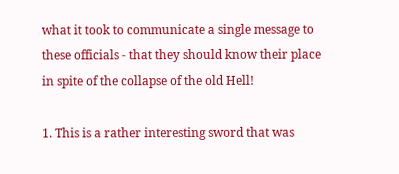what it took to communicate a single message to these officials - that they should know their place in spite of the collapse of the old Hell!

1. This is a rather interesting sword that was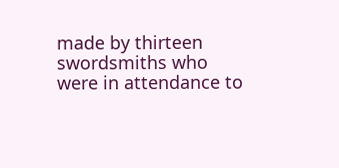made by thirteen swordsmiths who were in attendance to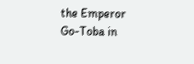the Emperor Go-Toba in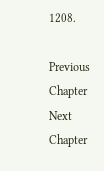1208.

Previous Chapter Next Chapter